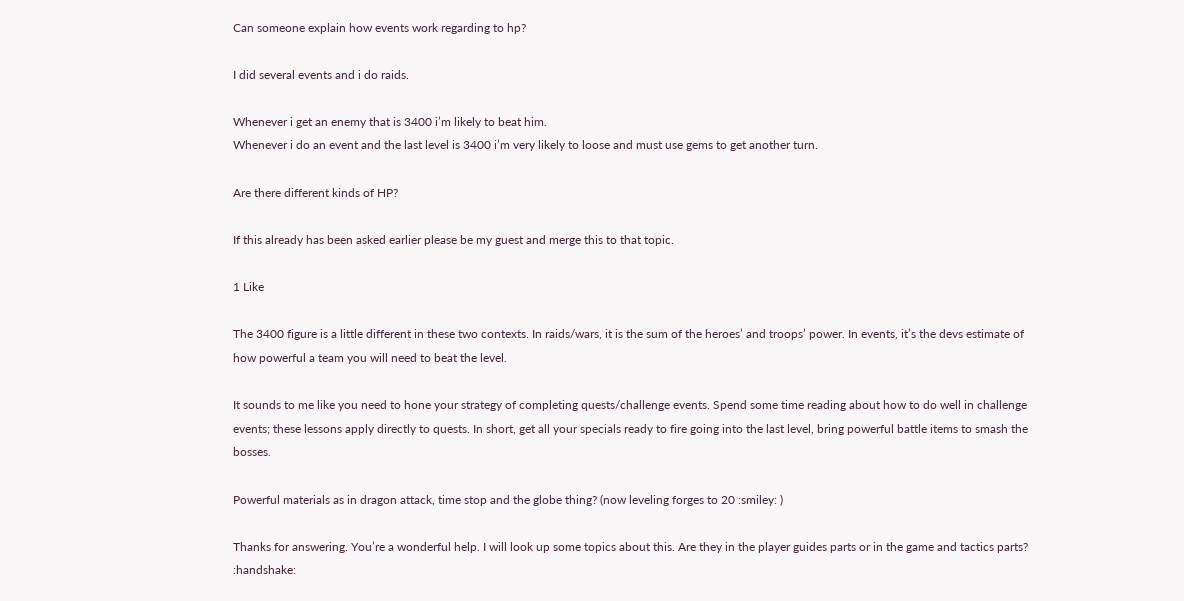Can someone explain how events work regarding to hp?

I did several events and i do raids.

Whenever i get an enemy that is 3400 i’m likely to beat him.
Whenever i do an event and the last level is 3400 i’m very likely to loose and must use gems to get another turn.

Are there different kinds of HP?

If this already has been asked earlier please be my guest and merge this to that topic.

1 Like

The 3400 figure is a little different in these two contexts. In raids/wars, it is the sum of the heroes’ and troops’ power. In events, it’s the devs estimate of how powerful a team you will need to beat the level.

It sounds to me like you need to hone your strategy of completing quests/challenge events. Spend some time reading about how to do well in challenge events; these lessons apply directly to quests. In short, get all your specials ready to fire going into the last level, bring powerful battle items to smash the bosses.

Powerful materials as in dragon attack, time stop and the globe thing? (now leveling forges to 20 :smiley: )

Thanks for answering. You’re a wonderful help. I will look up some topics about this. Are they in the player guides parts or in the game and tactics parts? :handshake: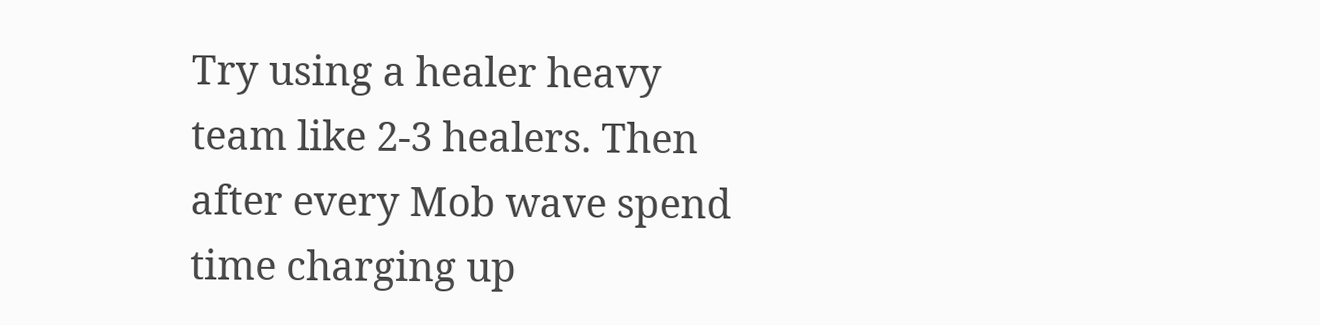Try using a healer heavy team like 2-3 healers. Then after every Mob wave spend time charging up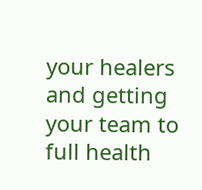your healers and getting your team to full health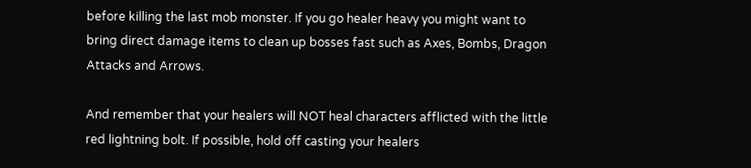before killing the last mob monster. If you go healer heavy you might want to bring direct damage items to clean up bosses fast such as Axes, Bombs, Dragon Attacks and Arrows.

And remember that your healers will NOT heal characters afflicted with the little red lightning bolt. If possible, hold off casting your healers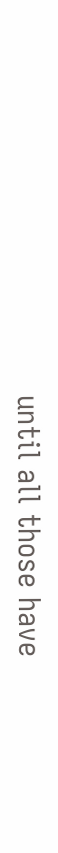until all those have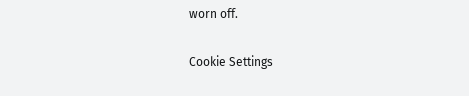worn off.

Cookie Settings